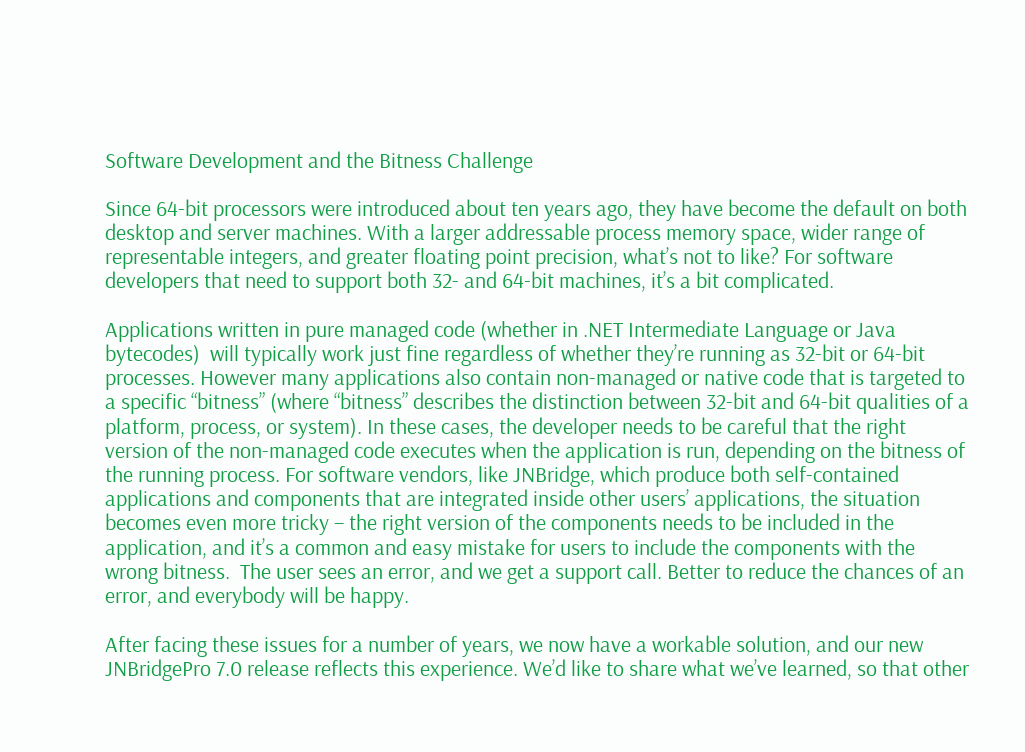Software Development and the Bitness Challenge

Since 64-bit processors were introduced about ten years ago, they have become the default on both desktop and server machines. With a larger addressable process memory space, wider range of representable integers, and greater floating point precision, what’s not to like? For software developers that need to support both 32- and 64-bit machines, it’s a bit complicated.

Applications written in pure managed code (whether in .NET Intermediate Language or Java bytecodes)  will typically work just fine regardless of whether they’re running as 32-bit or 64-bit processes. However many applications also contain non-managed or native code that is targeted to a specific “bitness” (where “bitness” describes the distinction between 32-bit and 64-bit qualities of a platform, process, or system). In these cases, the developer needs to be careful that the right version of the non-managed code executes when the application is run, depending on the bitness of the running process. For software vendors, like JNBridge, which produce both self-contained applications and components that are integrated inside other users’ applications, the situation becomes even more tricky – the right version of the components needs to be included in the application, and it’s a common and easy mistake for users to include the components with the wrong bitness.  The user sees an error, and we get a support call. Better to reduce the chances of an error, and everybody will be happy.

After facing these issues for a number of years, we now have a workable solution, and our new JNBridgePro 7.0 release reflects this experience. We’d like to share what we’ve learned, so that other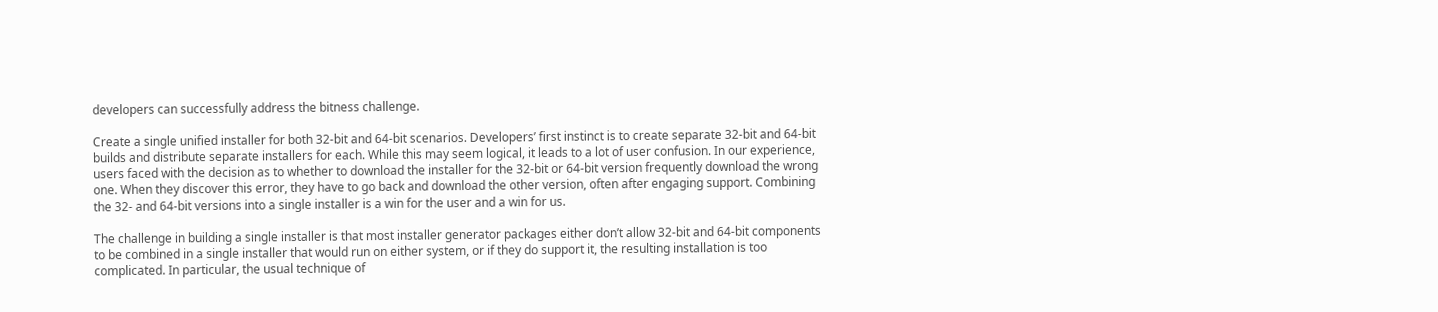developers can successfully address the bitness challenge.

Create a single unified installer for both 32-bit and 64-bit scenarios. Developers’ first instinct is to create separate 32-bit and 64-bit builds and distribute separate installers for each. While this may seem logical, it leads to a lot of user confusion. In our experience, users faced with the decision as to whether to download the installer for the 32-bit or 64-bit version frequently download the wrong one. When they discover this error, they have to go back and download the other version, often after engaging support. Combining the 32- and 64-bit versions into a single installer is a win for the user and a win for us.

The challenge in building a single installer is that most installer generator packages either don’t allow 32-bit and 64-bit components to be combined in a single installer that would run on either system, or if they do support it, the resulting installation is too complicated. In particular, the usual technique of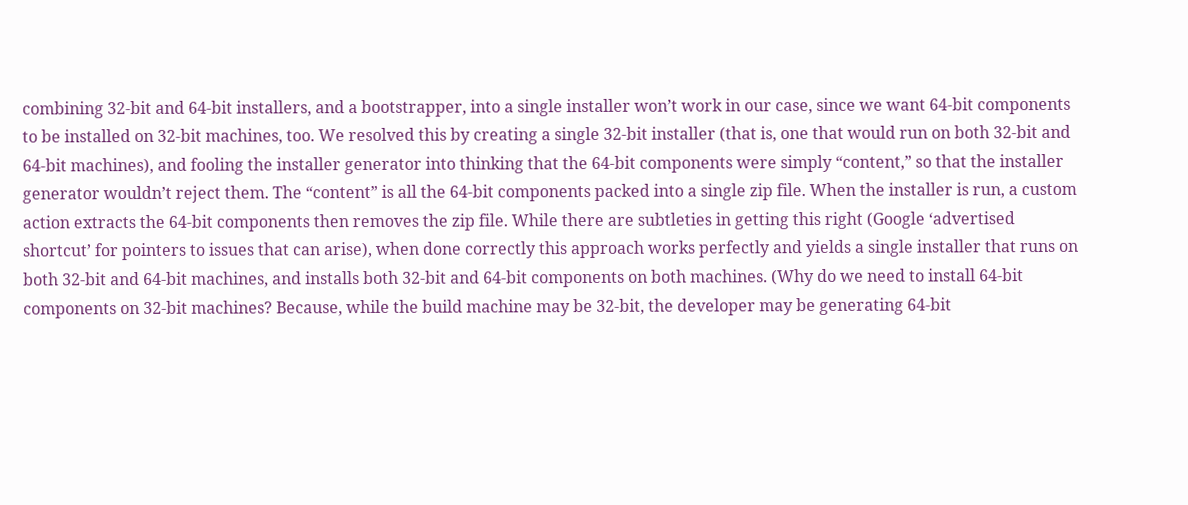combining 32-bit and 64-bit installers, and a bootstrapper, into a single installer won’t work in our case, since we want 64-bit components to be installed on 32-bit machines, too. We resolved this by creating a single 32-bit installer (that is, one that would run on both 32-bit and 64-bit machines), and fooling the installer generator into thinking that the 64-bit components were simply “content,” so that the installer generator wouldn’t reject them. The “content” is all the 64-bit components packed into a single zip file. When the installer is run, a custom action extracts the 64-bit components then removes the zip file. While there are subtleties in getting this right (Google ‘advertised shortcut’ for pointers to issues that can arise), when done correctly this approach works perfectly and yields a single installer that runs on both 32-bit and 64-bit machines, and installs both 32-bit and 64-bit components on both machines. (Why do we need to install 64-bit components on 32-bit machines? Because, while the build machine may be 32-bit, the developer may be generating 64-bit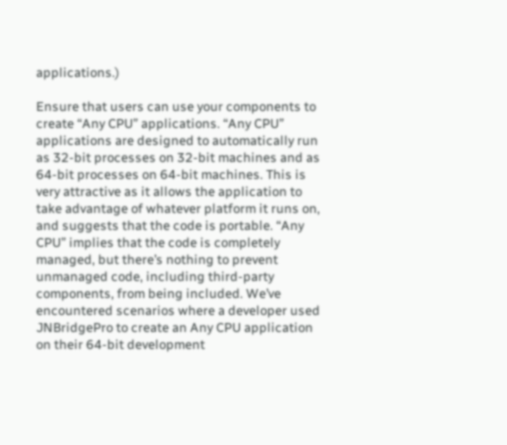applications.)

Ensure that users can use your components to create “Any CPU” applications. “Any CPU” applications are designed to automatically run as 32-bit processes on 32-bit machines and as 64-bit processes on 64-bit machines. This is very attractive as it allows the application to take advantage of whatever platform it runs on, and suggests that the code is portable. “Any CPU” implies that the code is completely managed, but there’s nothing to prevent unmanaged code, including third-party components, from being included. We’ve encountered scenarios where a developer used JNBridgePro to create an Any CPU application on their 64-bit development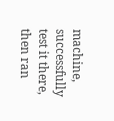machine, successfully test it there, then ran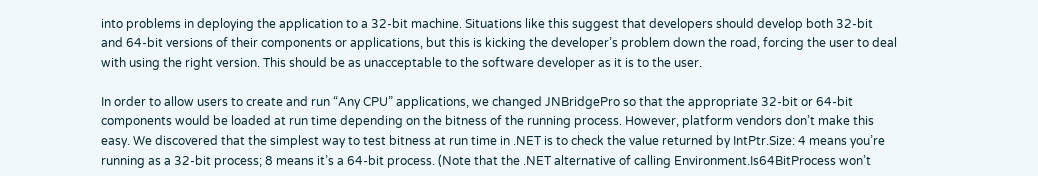into problems in deploying the application to a 32-bit machine. Situations like this suggest that developers should develop both 32-bit and 64-bit versions of their components or applications, but this is kicking the developer’s problem down the road, forcing the user to deal with using the right version. This should be as unacceptable to the software developer as it is to the user.

In order to allow users to create and run “Any CPU” applications, we changed JNBridgePro so that the appropriate 32-bit or 64-bit components would be loaded at run time depending on the bitness of the running process. However, platform vendors don’t make this easy. We discovered that the simplest way to test bitness at run time in .NET is to check the value returned by IntPtr.Size: 4 means you’re running as a 32-bit process; 8 means it’s a 64-bit process. (Note that the .NET alternative of calling Environment.Is64BitProcess won’t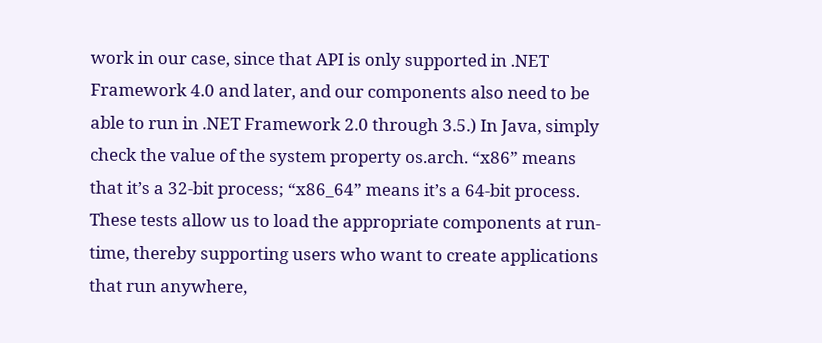work in our case, since that API is only supported in .NET Framework 4.0 and later, and our components also need to be able to run in .NET Framework 2.0 through 3.5.) In Java, simply check the value of the system property os.arch. “x86” means that it’s a 32-bit process; “x86_64” means it’s a 64-bit process. These tests allow us to load the appropriate components at run-time, thereby supporting users who want to create applications that run anywhere,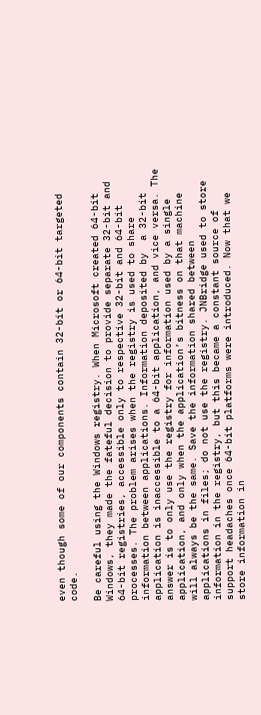even though some of our components contain 32-bit or 64-bit targeted code.

Be careful using the Windows registry. When Microsoft created 64-bit Windows, they made the fateful decision to provide separate 32-bit and 64-bit registries, accessible only to respective 32-bit and 64-bit processes. The problem arises when the registry is used to share information between applications. Information deposited by  a 32-bit application is inaccessible to a 64-bit application, and vice versa. The answer is to only use the registry for information used by a single application, and only when the application’s bitness on that machine will always be the same. Save the information shared between applications in files; do not use the registry. JNBridge used to store information in the registry, but this became a constant source of support headaches once 64-bit platforms were introduced. Now that we store information in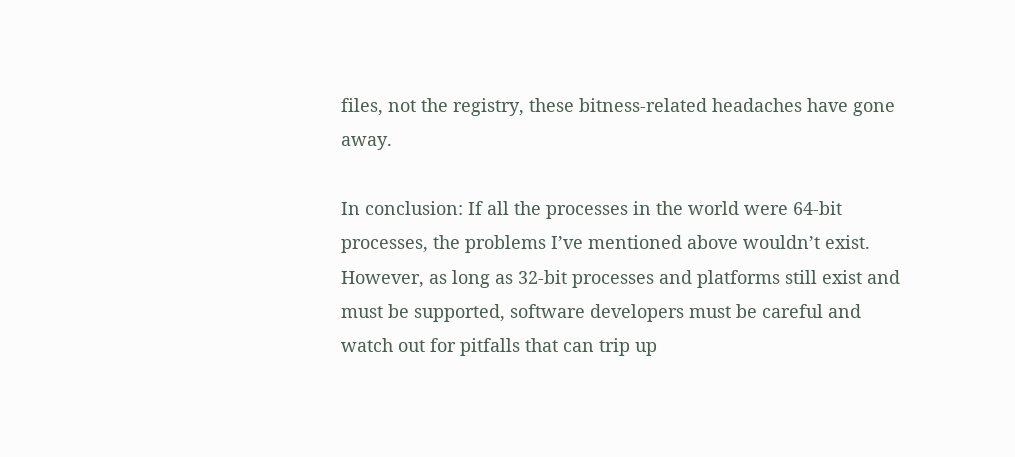files, not the registry, these bitness-related headaches have gone away.

In conclusion: If all the processes in the world were 64-bit processes, the problems I’ve mentioned above wouldn’t exist.  However, as long as 32-bit processes and platforms still exist and must be supported, software developers must be careful and watch out for pitfalls that can trip up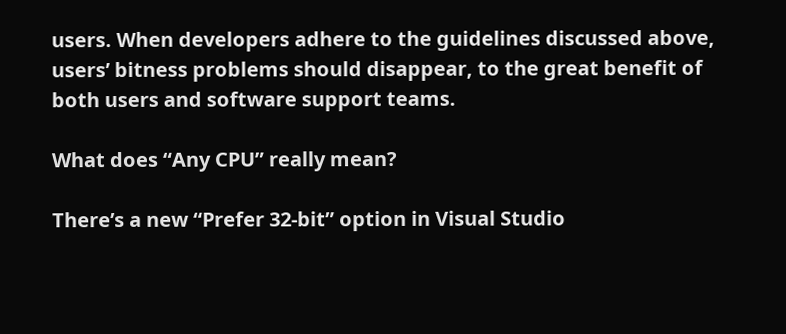users. When developers adhere to the guidelines discussed above, users’ bitness problems should disappear, to the great benefit of both users and software support teams.

What does “Any CPU” really mean?

There’s a new “Prefer 32-bit” option in Visual Studio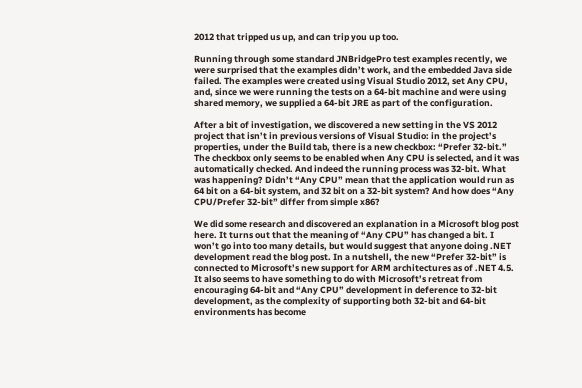2012 that tripped us up, and can trip you up too.

Running through some standard JNBridgePro test examples recently, we were surprised that the examples didn’t work, and the embedded Java side failed. The examples were created using Visual Studio 2012, set Any CPU, and, since we were running the tests on a 64-bit machine and were using shared memory, we supplied a 64-bit JRE as part of the configuration.

After a bit of investigation, we discovered a new setting in the VS 2012 project that isn’t in previous versions of Visual Studio: in the project’s properties, under the Build tab, there is a new checkbox: “Prefer 32-bit.” The checkbox only seems to be enabled when Any CPU is selected, and it was automatically checked. And indeed the running process was 32-bit. What was happening? Didn’t “Any CPU” mean that the application would run as 64 bit on a 64-bit system, and 32 bit on a 32-bit system? And how does “Any CPU/Prefer 32-bit” differ from simple x86?

We did some research and discovered an explanation in a Microsoft blog post here. It turns out that the meaning of “Any CPU” has changed a bit. I won’t go into too many details, but would suggest that anyone doing .NET development read the blog post. In a nutshell, the new “Prefer 32-bit” is connected to Microsoft’s new support for ARM architectures as of .NET 4.5. It also seems to have something to do with Microsoft’s retreat from encouraging 64-bit and “Any CPU” development in deference to 32-bit development, as the complexity of supporting both 32-bit and 64-bit environments has become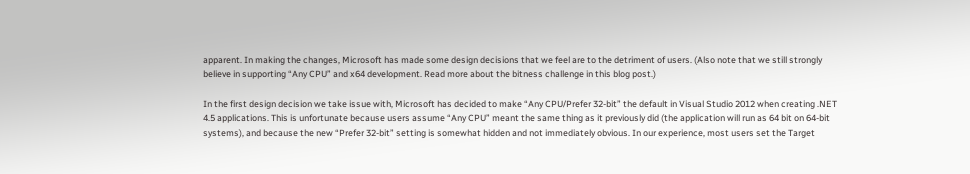apparent. In making the changes, Microsoft has made some design decisions that we feel are to the detriment of users. (Also note that we still strongly believe in supporting “Any CPU” and x64 development. Read more about the bitness challenge in this blog post.)

In the first design decision we take issue with, Microsoft has decided to make “Any CPU/Prefer 32-bit” the default in Visual Studio 2012 when creating .NET 4.5 applications. This is unfortunate because users assume “Any CPU” meant the same thing as it previously did (the application will run as 64 bit on 64-bit systems), and because the new “Prefer 32-bit” setting is somewhat hidden and not immediately obvious. In our experience, most users set the Target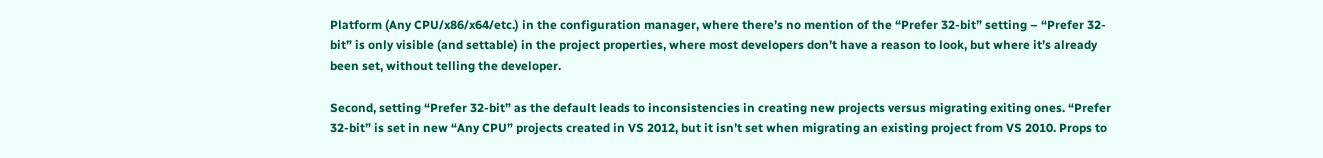Platform (Any CPU/x86/x64/etc.) in the configuration manager, where there’s no mention of the “Prefer 32-bit” setting – “Prefer 32-bit” is only visible (and settable) in the project properties, where most developers don’t have a reason to look, but where it’s already been set, without telling the developer.

Second, setting “Prefer 32-bit” as the default leads to inconsistencies in creating new projects versus migrating exiting ones. “Prefer 32-bit” is set in new “Any CPU” projects created in VS 2012, but it isn’t set when migrating an existing project from VS 2010. Props to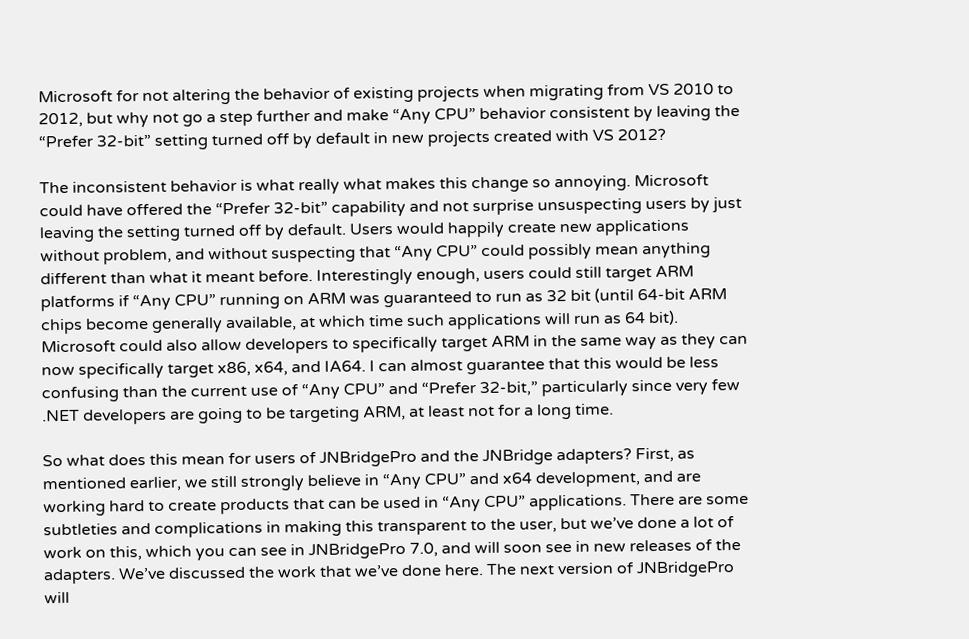Microsoft for not altering the behavior of existing projects when migrating from VS 2010 to 2012, but why not go a step further and make “Any CPU” behavior consistent by leaving the “Prefer 32-bit” setting turned off by default in new projects created with VS 2012?

The inconsistent behavior is what really what makes this change so annoying. Microsoft could have offered the “Prefer 32-bit” capability and not surprise unsuspecting users by just leaving the setting turned off by default. Users would happily create new applications without problem, and without suspecting that “Any CPU” could possibly mean anything different than what it meant before. Interestingly enough, users could still target ARM platforms if “Any CPU” running on ARM was guaranteed to run as 32 bit (until 64-bit ARM chips become generally available, at which time such applications will run as 64 bit). Microsoft could also allow developers to specifically target ARM in the same way as they can now specifically target x86, x64, and IA64. I can almost guarantee that this would be less confusing than the current use of “Any CPU” and “Prefer 32-bit,” particularly since very few .NET developers are going to be targeting ARM, at least not for a long time.

So what does this mean for users of JNBridgePro and the JNBridge adapters? First, as mentioned earlier, we still strongly believe in “Any CPU” and x64 development, and are working hard to create products that can be used in “Any CPU” applications. There are some subtleties and complications in making this transparent to the user, but we’ve done a lot of work on this, which you can see in JNBridgePro 7.0, and will soon see in new releases of the adapters. We’ve discussed the work that we’ve done here. The next version of JNBridgePro will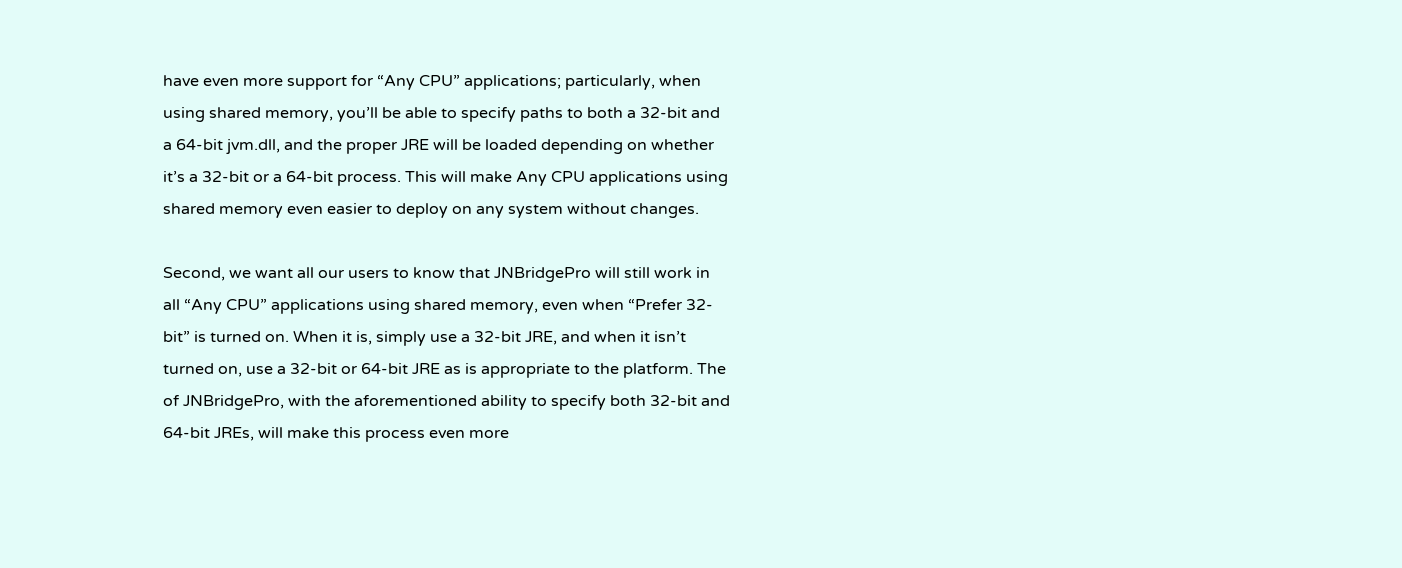have even more support for “Any CPU” applications; particularly, when using shared memory, you’ll be able to specify paths to both a 32-bit and a 64-bit jvm.dll, and the proper JRE will be loaded depending on whether it’s a 32-bit or a 64-bit process. This will make Any CPU applications using shared memory even easier to deploy on any system without changes.

Second, we want all our users to know that JNBridgePro will still work in all “Any CPU” applications using shared memory, even when “Prefer 32-bit” is turned on. When it is, simply use a 32-bit JRE, and when it isn’t turned on, use a 32-bit or 64-bit JRE as is appropriate to the platform. The of JNBridgePro, with the aforementioned ability to specify both 32-bit and 64-bit JREs, will make this process even more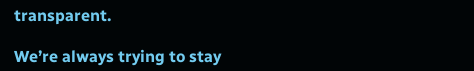transparent.

We’re always trying to stay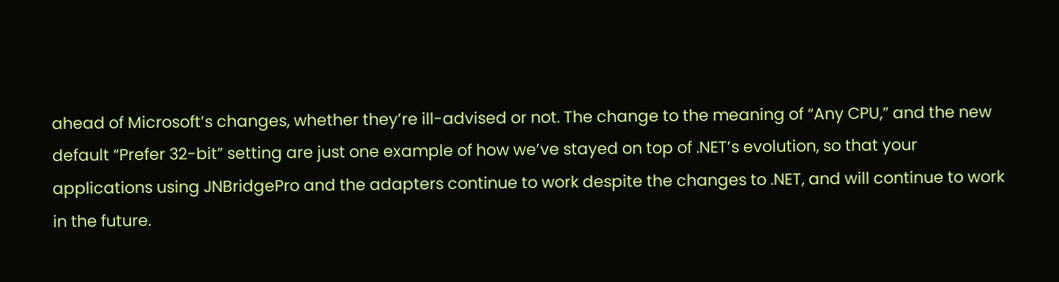ahead of Microsoft’s changes, whether they’re ill-advised or not. The change to the meaning of “Any CPU,” and the new default “Prefer 32-bit” setting are just one example of how we’ve stayed on top of .NET’s evolution, so that your applications using JNBridgePro and the adapters continue to work despite the changes to .NET, and will continue to work in the future.